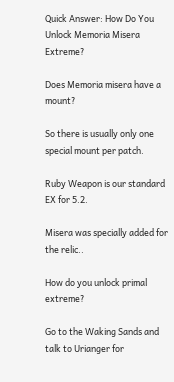Quick Answer: How Do You Unlock Memoria Misera Extreme?

Does Memoria misera have a mount?

So there is usually only one special mount per patch.

Ruby Weapon is our standard EX for 5.2.

Misera was specially added for the relic..

How do you unlock primal extreme?

Go to the Waking Sands and talk to Urianger for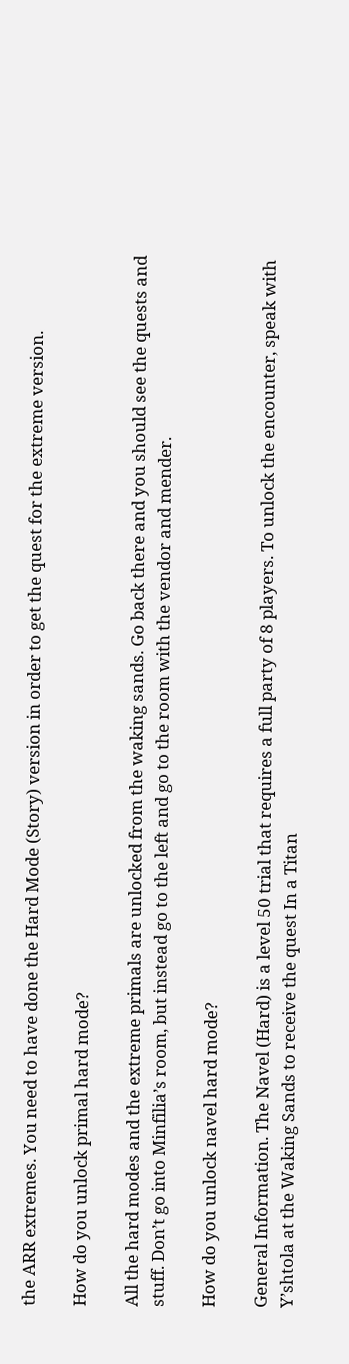the ARR extremes. You need to have done the Hard Mode (Story) version in order to get the quest for the extreme version.

How do you unlock primal hard mode?

All the hard modes and the extreme primals are unlocked from the waking sands. Go back there and you should see the quests and stuff. Don’t go into Minfilia’s room, but instead go to the left and go to the room with the vendor and mender.

How do you unlock navel hard mode?

General Information. The Navel (Hard) is a level 50 trial that requires a full party of 8 players. To unlock the encounter, speak with Y’shtola at the Waking Sands to receive the quest In a Titan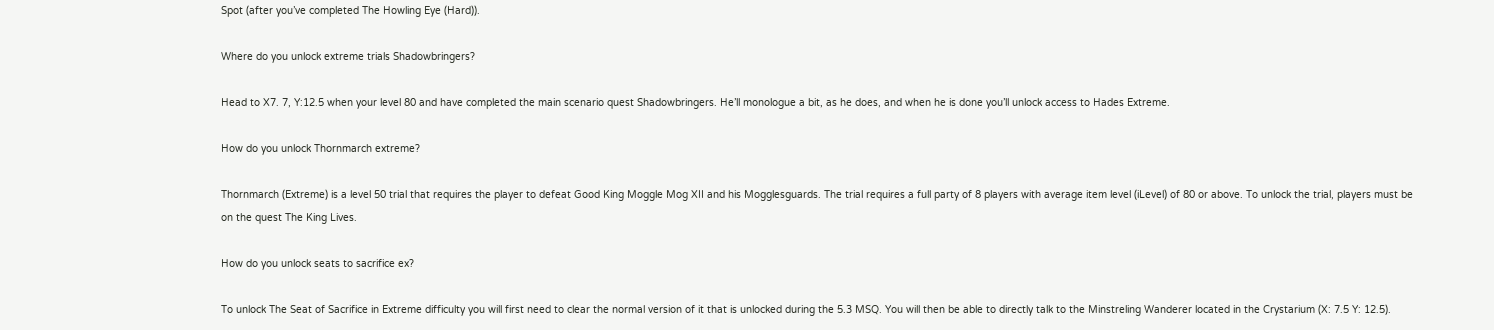Spot (after you’ve completed The Howling Eye (Hard)).

Where do you unlock extreme trials Shadowbringers?

Head to X7. 7, Y:12.5 when your level 80 and have completed the main scenario quest Shadowbringers. He’ll monologue a bit, as he does, and when he is done you’ll unlock access to Hades Extreme.

How do you unlock Thornmarch extreme?

Thornmarch (Extreme) is a level 50 trial that requires the player to defeat Good King Moggle Mog XII and his Mogglesguards. The trial requires a full party of 8 players with average item level (iLevel) of 80 or above. To unlock the trial, players must be on the quest The King Lives.

How do you unlock seats to sacrifice ex?

To unlock The Seat of Sacrifice in Extreme difficulty you will first need to clear the normal version of it that is unlocked during the 5.3 MSQ. You will then be able to directly talk to the Minstreling Wanderer located in the Crystarium (X: 7.5 Y: 12.5).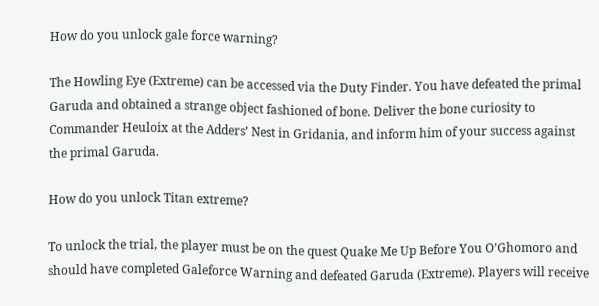How do you unlock gale force warning?

The Howling Eye (Extreme) can be accessed via the Duty Finder. You have defeated the primal Garuda and obtained a strange object fashioned of bone. Deliver the bone curiosity to Commander Heuloix at the Adders’ Nest in Gridania, and inform him of your success against the primal Garuda.

How do you unlock Titan extreme?

To unlock the trial, the player must be on the quest Quake Me Up Before You O’Ghomoro and should have completed Galeforce Warning and defeated Garuda (Extreme). Players will receive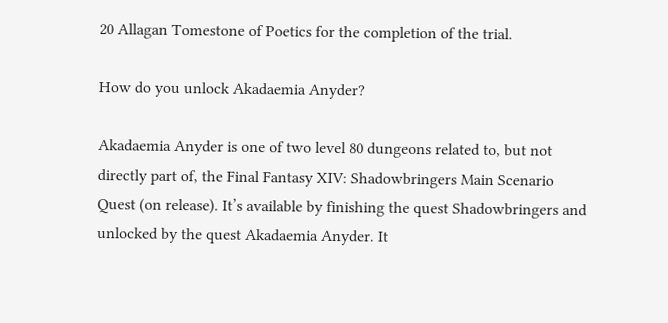20 Allagan Tomestone of Poetics for the completion of the trial.

How do you unlock Akadaemia Anyder?

Akadaemia Anyder is one of two level 80 dungeons related to, but not directly part of, the Final Fantasy XIV: Shadowbringers Main Scenario Quest (on release). It’s available by finishing the quest Shadowbringers and unlocked by the quest Akadaemia Anyder. It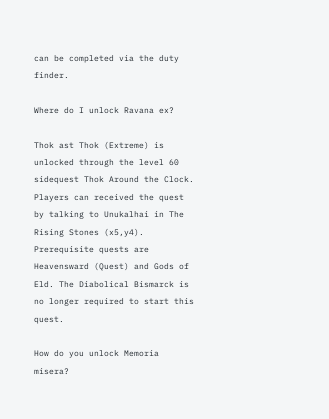can be completed via the duty finder.

Where do I unlock Ravana ex?

Thok ast Thok (Extreme) is unlocked through the level 60 sidequest Thok Around the Clock. Players can received the quest by talking to Unukalhai in The Rising Stones (x5,y4). Prerequisite quests are Heavensward (Quest) and Gods of Eld. The Diabolical Bismarck is no longer required to start this quest.

How do you unlock Memoria misera?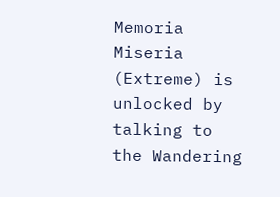Memoria Miseria (Extreme) is unlocked by talking to the Wandering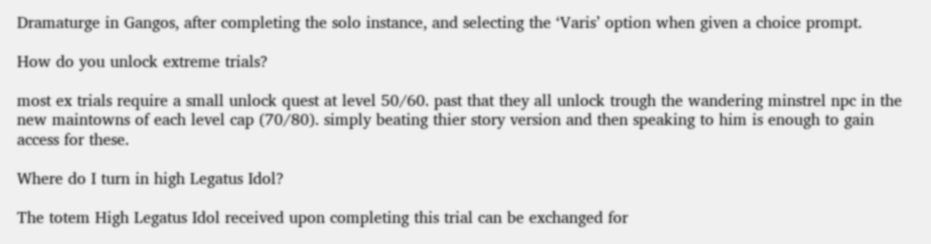Dramaturge in Gangos, after completing the solo instance, and selecting the ‘Varis’ option when given a choice prompt.

How do you unlock extreme trials?

most ex trials require a small unlock quest at level 50/60. past that they all unlock trough the wandering minstrel npc in the new maintowns of each level cap (70/80). simply beating thier story version and then speaking to him is enough to gain access for these.

Where do I turn in high Legatus Idol?

The totem High Legatus Idol received upon completing this trial can be exchanged for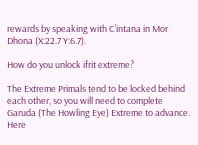rewards by speaking with C’intana in Mor Dhona (X:22.7 Y:6.7).

How do you unlock ifrit extreme?

The Extreme Primals tend to be locked behind each other, so you will need to complete Garuda (The Howling Eye) Extreme to advance. Here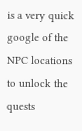is a very quick google of the NPC locations to unlock the quests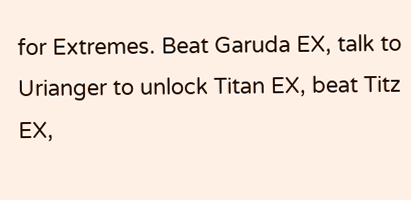for Extremes. Beat Garuda EX, talk to Urianger to unlock Titan EX, beat Titz EX,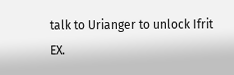talk to Urianger to unlock Ifrit EX.